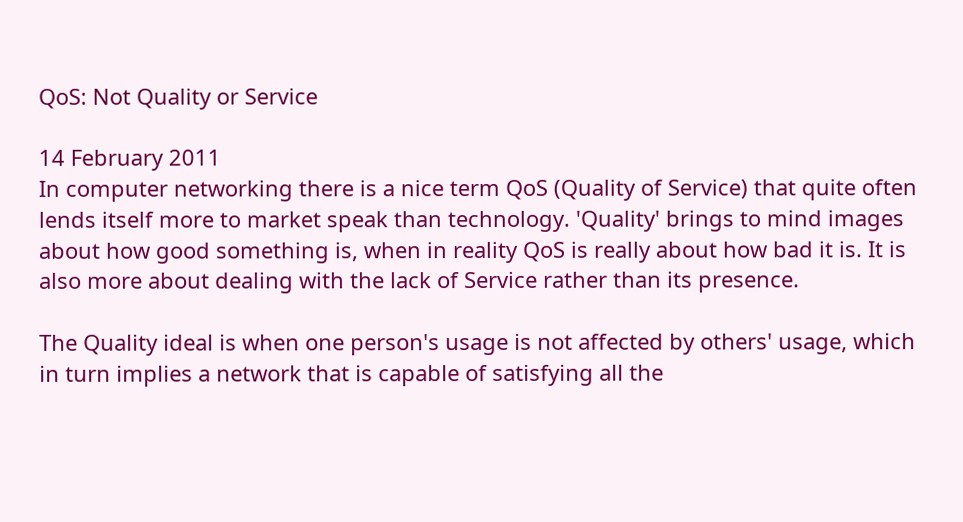QoS: Not Quality or Service

14 February 2011
In computer networking there is a nice term QoS (Quality of Service) that quite often lends itself more to market speak than technology. 'Quality' brings to mind images about how good something is, when in reality QoS is really about how bad it is. It is also more about dealing with the lack of Service rather than its presence.

The Quality ideal is when one person's usage is not affected by others' usage, which in turn implies a network that is capable of satisfying all the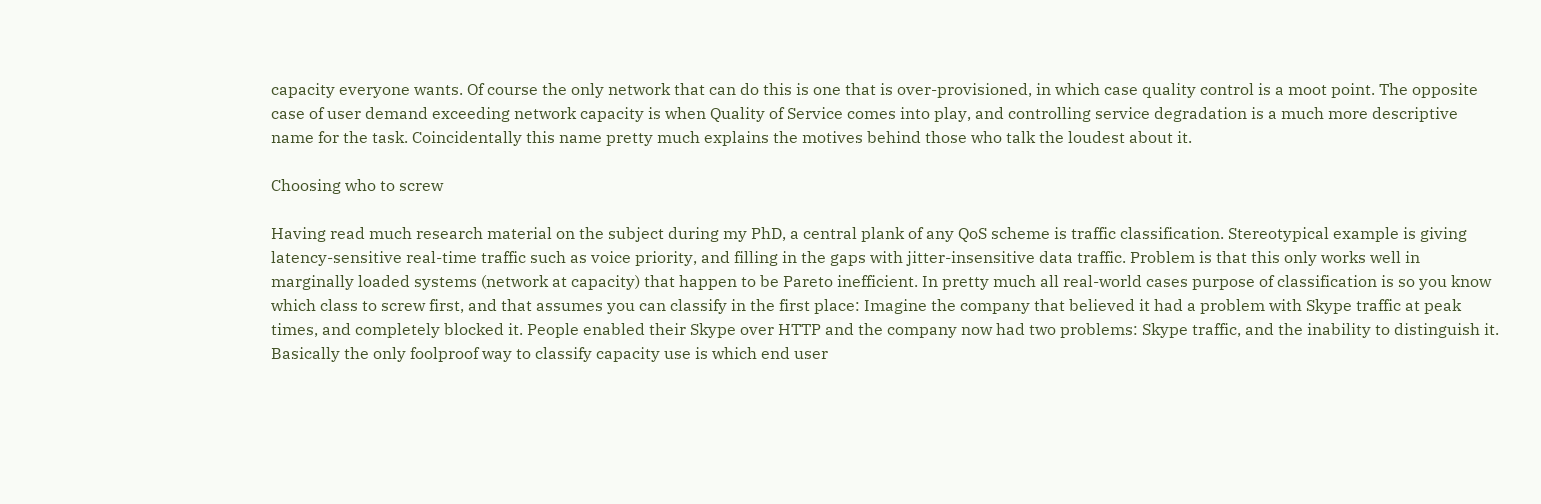capacity everyone wants. Of course the only network that can do this is one that is over-provisioned, in which case quality control is a moot point. The opposite case of user demand exceeding network capacity is when Quality of Service comes into play, and controlling service degradation is a much more descriptive name for the task. Coincidentally this name pretty much explains the motives behind those who talk the loudest about it.

Choosing who to screw

Having read much research material on the subject during my PhD, a central plank of any QoS scheme is traffic classification. Stereotypical example is giving latency-sensitive real-time traffic such as voice priority, and filling in the gaps with jitter-insensitive data traffic. Problem is that this only works well in marginally loaded systems (network at capacity) that happen to be Pareto inefficient. In pretty much all real-world cases purpose of classification is so you know which class to screw first, and that assumes you can classify in the first place: Imagine the company that believed it had a problem with Skype traffic at peak times, and completely blocked it. People enabled their Skype over HTTP and the company now had two problems: Skype traffic, and the inability to distinguish it. Basically the only foolproof way to classify capacity use is which end user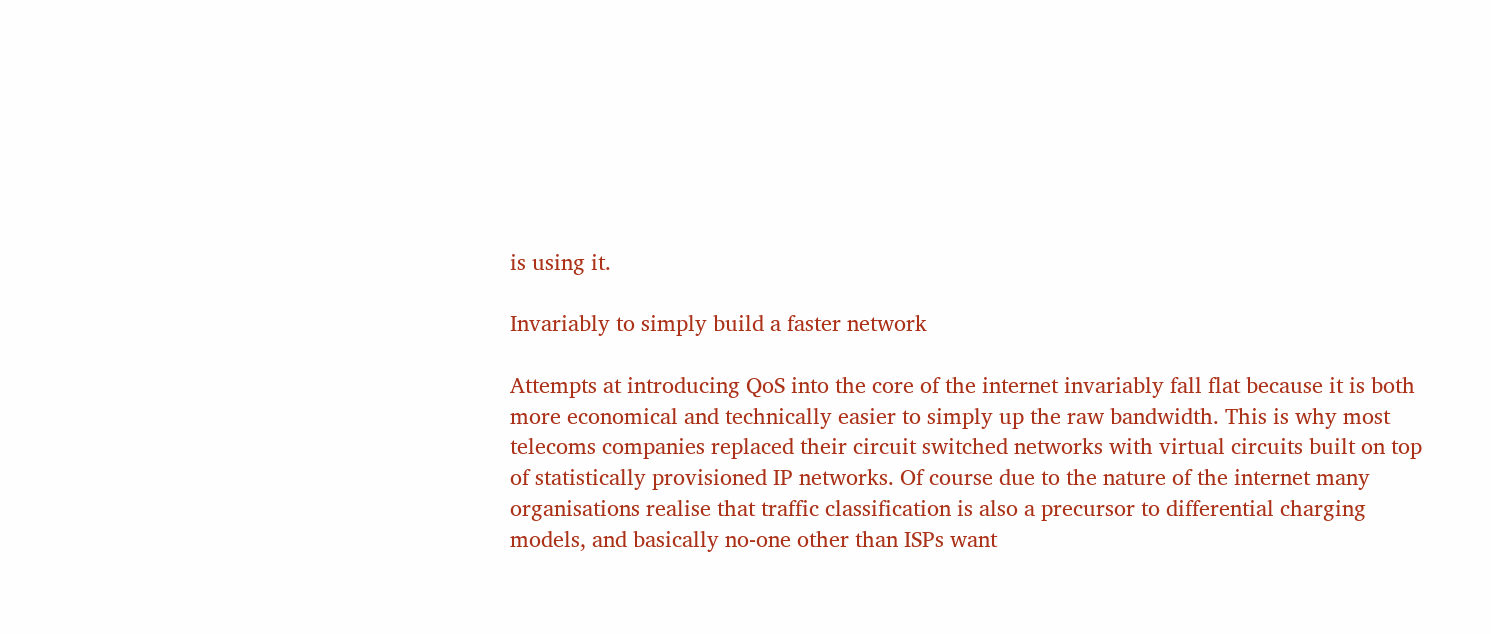is using it.

Invariably to simply build a faster network

Attempts at introducing QoS into the core of the internet invariably fall flat because it is both more economical and technically easier to simply up the raw bandwidth. This is why most telecoms companies replaced their circuit switched networks with virtual circuits built on top of statistically provisioned IP networks. Of course due to the nature of the internet many organisations realise that traffic classification is also a precursor to differential charging models, and basically no-one other than ISPs want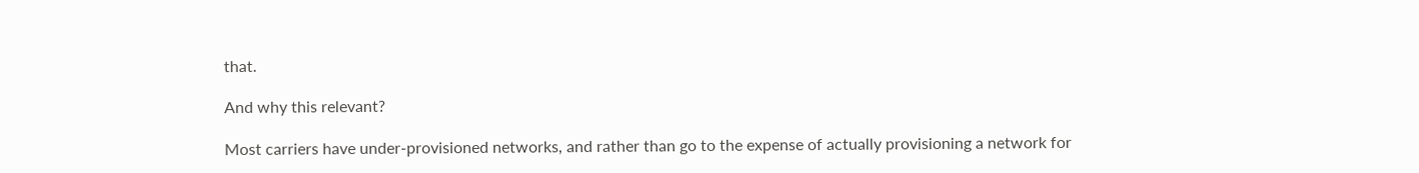that.

And why this relevant?

Most carriers have under-provisioned networks, and rather than go to the expense of actually provisioning a network for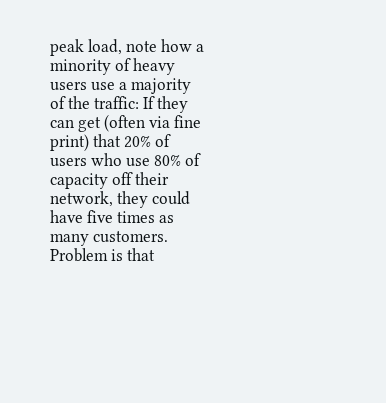peak load, note how a minority of heavy users use a majority of the traffic: If they can get (often via fine print) that 20% of users who use 80% of capacity off their network, they could have five times as many customers. Problem is that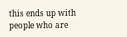this ends up with people who are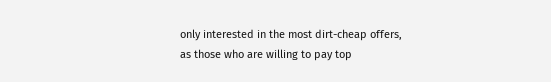only interested in the most dirt-cheap offers, as those who are willing to pay top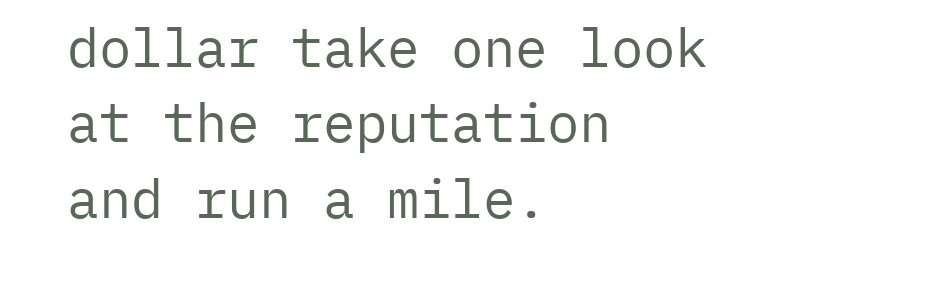dollar take one look at the reputation and run a mile.